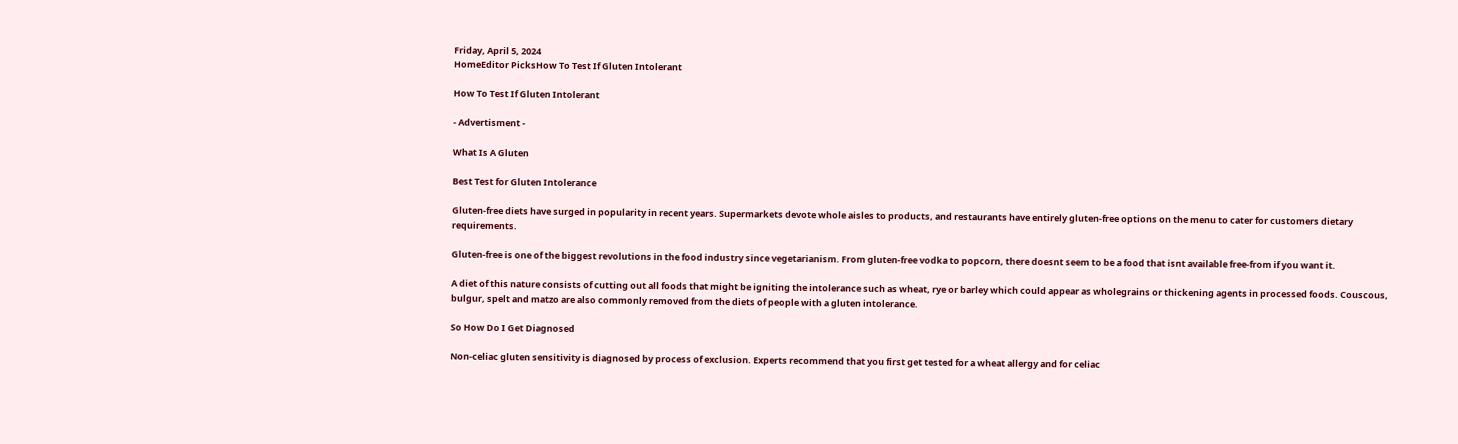Friday, April 5, 2024
HomeEditor PicksHow To Test If Gluten Intolerant

How To Test If Gluten Intolerant

- Advertisment -

What Is A Gluten

Best Test for Gluten Intolerance

Gluten-free diets have surged in popularity in recent years. Supermarkets devote whole aisles to products, and restaurants have entirely gluten-free options on the menu to cater for customers dietary requirements.

Gluten-free is one of the biggest revolutions in the food industry since vegetarianism. From gluten-free vodka to popcorn, there doesnt seem to be a food that isnt available free-from if you want it.

A diet of this nature consists of cutting out all foods that might be igniting the intolerance such as wheat, rye or barley which could appear as wholegrains or thickening agents in processed foods. Couscous, bulgur, spelt and matzo are also commonly removed from the diets of people with a gluten intolerance.

So How Do I Get Diagnosed

Non-celiac gluten sensitivity is diagnosed by process of exclusion. Experts recommend that you first get tested for a wheat allergy and for celiac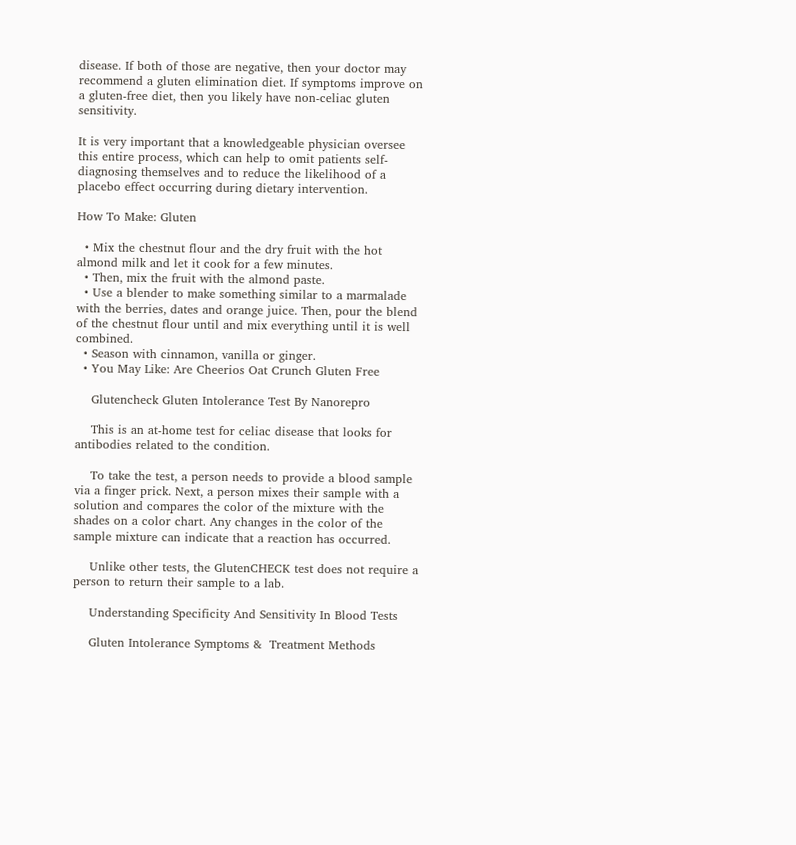disease. If both of those are negative, then your doctor may recommend a gluten elimination diet. If symptoms improve on a gluten-free diet, then you likely have non-celiac gluten sensitivity.

It is very important that a knowledgeable physician oversee this entire process, which can help to omit patients self-diagnosing themselves and to reduce the likelihood of a placebo effect occurring during dietary intervention.

How To Make: Gluten

  • Mix the chestnut flour and the dry fruit with the hot almond milk and let it cook for a few minutes.
  • Then, mix the fruit with the almond paste.
  • Use a blender to make something similar to a marmalade with the berries, dates and orange juice. Then, pour the blend of the chestnut flour until and mix everything until it is well combined.
  • Season with cinnamon, vanilla or ginger.
  • You May Like: Are Cheerios Oat Crunch Gluten Free

    Glutencheck Gluten Intolerance Test By Nanorepro

    This is an at-home test for celiac disease that looks for antibodies related to the condition.

    To take the test, a person needs to provide a blood sample via a finger prick. Next, a person mixes their sample with a solution and compares the color of the mixture with the shades on a color chart. Any changes in the color of the sample mixture can indicate that a reaction has occurred.

    Unlike other tests, the GlutenCHECK test does not require a person to return their sample to a lab.

    Understanding Specificity And Sensitivity In Blood Tests

    Gluten Intolerance Symptoms &  Treatment Methods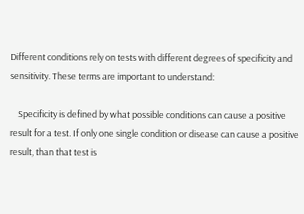Different conditions rely on tests with different degrees of specificity and sensitivity. These terms are important to understand:

    Specificity is defined by what possible conditions can cause a positive result for a test. If only one single condition or disease can cause a positive result, than that test is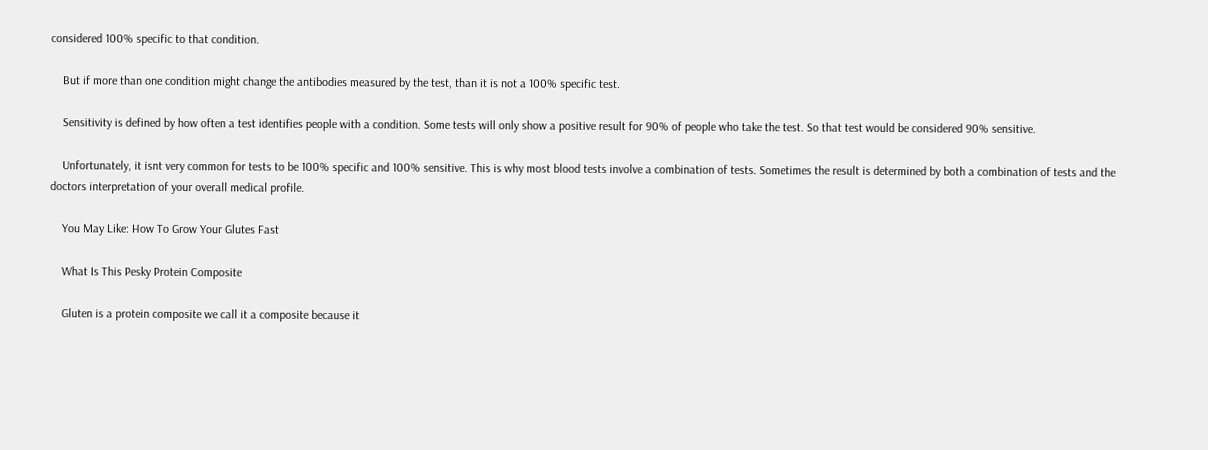considered 100% specific to that condition.

    But if more than one condition might change the antibodies measured by the test, than it is not a 100% specific test.

    Sensitivity is defined by how often a test identifies people with a condition. Some tests will only show a positive result for 90% of people who take the test. So that test would be considered 90% sensitive.

    Unfortunately, it isnt very common for tests to be 100% specific and 100% sensitive. This is why most blood tests involve a combination of tests. Sometimes the result is determined by both a combination of tests and the doctors interpretation of your overall medical profile.

    You May Like: How To Grow Your Glutes Fast

    What Is This Pesky Protein Composite

    Gluten is a protein composite we call it a composite because it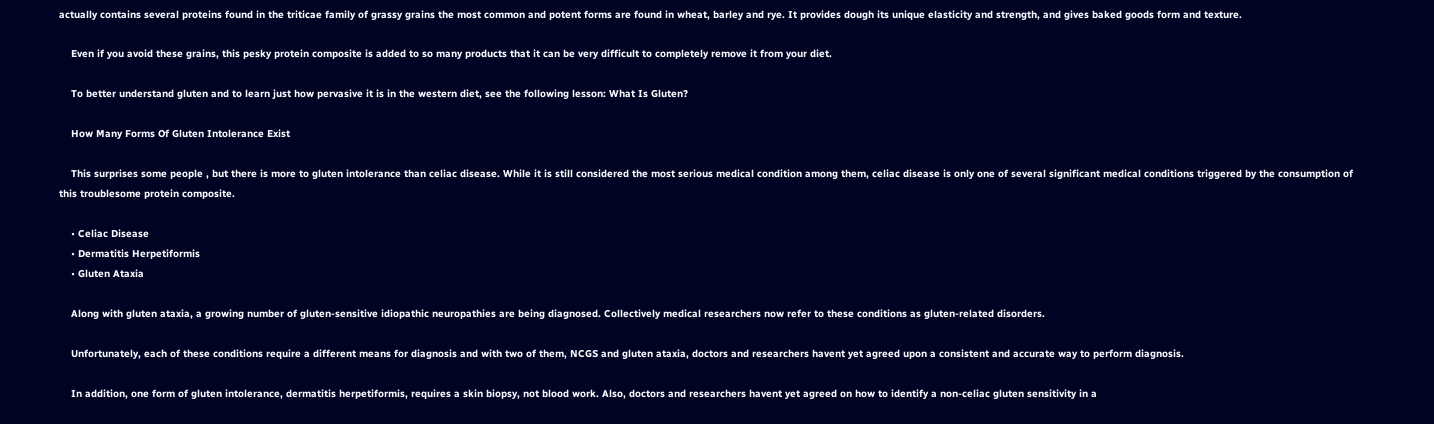actually contains several proteins found in the triticae family of grassy grains the most common and potent forms are found in wheat, barley and rye. It provides dough its unique elasticity and strength, and gives baked goods form and texture.

    Even if you avoid these grains, this pesky protein composite is added to so many products that it can be very difficult to completely remove it from your diet.

    To better understand gluten and to learn just how pervasive it is in the western diet, see the following lesson: What Is Gluten?

    How Many Forms Of Gluten Intolerance Exist

    This surprises some people , but there is more to gluten intolerance than celiac disease. While it is still considered the most serious medical condition among them, celiac disease is only one of several significant medical conditions triggered by the consumption of this troublesome protein composite.

    • Celiac Disease
    • Dermatitis Herpetiformis
    • Gluten Ataxia

    Along with gluten ataxia, a growing number of gluten-sensitive idiopathic neuropathies are being diagnosed. Collectively medical researchers now refer to these conditions as gluten-related disorders.

    Unfortunately, each of these conditions require a different means for diagnosis and with two of them, NCGS and gluten ataxia, doctors and researchers havent yet agreed upon a consistent and accurate way to perform diagnosis.

    In addition, one form of gluten intolerance, dermatitis herpetiformis, requires a skin biopsy, not blood work. Also, doctors and researchers havent yet agreed on how to identify a non-celiac gluten sensitivity in a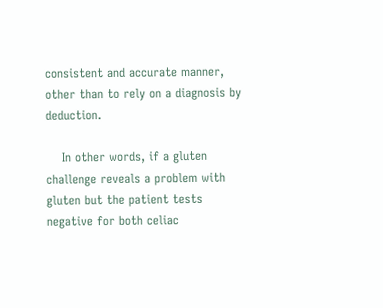consistent and accurate manner, other than to rely on a diagnosis by deduction.

    In other words, if a gluten challenge reveals a problem with gluten but the patient tests negative for both celiac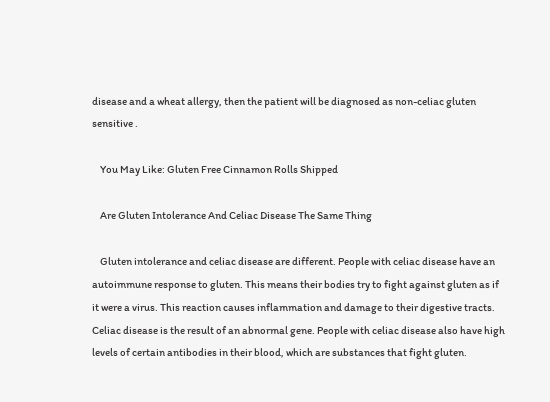disease and a wheat allergy, then the patient will be diagnosed as non-celiac gluten sensitive .

    You May Like: Gluten Free Cinnamon Rolls Shipped

    Are Gluten Intolerance And Celiac Disease The Same Thing

    Gluten intolerance and celiac disease are different. People with celiac disease have an autoimmune response to gluten. This means their bodies try to fight against gluten as if it were a virus. This reaction causes inflammation and damage to their digestive tracts. Celiac disease is the result of an abnormal gene. People with celiac disease also have high levels of certain antibodies in their blood, which are substances that fight gluten.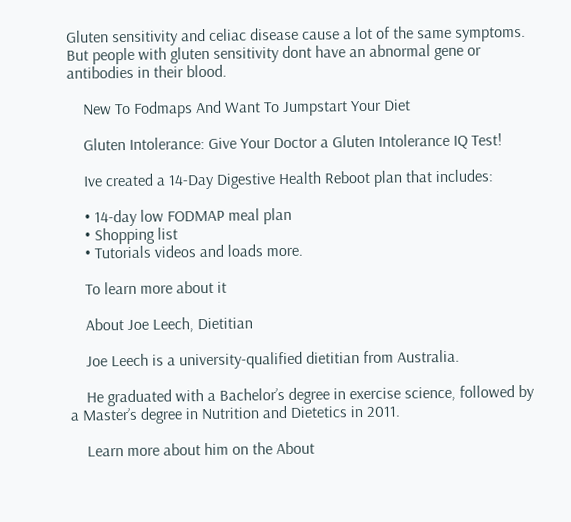Gluten sensitivity and celiac disease cause a lot of the same symptoms. But people with gluten sensitivity dont have an abnormal gene or antibodies in their blood.

    New To Fodmaps And Want To Jumpstart Your Diet

    Gluten Intolerance: Give Your Doctor a Gluten Intolerance IQ Test!

    Ive created a 14-Day Digestive Health Reboot plan that includes:

    • 14-day low FODMAP meal plan
    • Shopping list
    • Tutorials videos and loads more.

    To learn more about it

    About Joe Leech, Dietitian

    Joe Leech is a university-qualified dietitian from Australia.

    He graduated with a Bachelor’s degree in exercise science, followed by a Master’s degree in Nutrition and Dietetics in 2011.

    Learn more about him on the About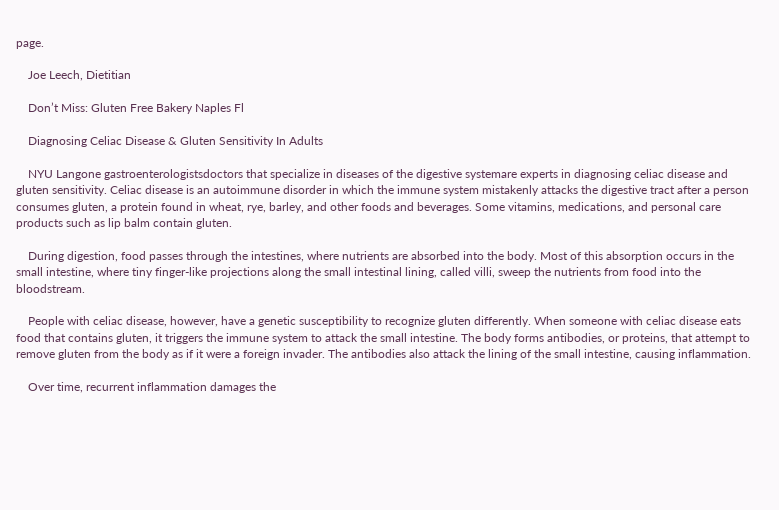page.

    Joe Leech, Dietitian

    Don’t Miss: Gluten Free Bakery Naples Fl

    Diagnosing Celiac Disease & Gluten Sensitivity In Adults

    NYU Langone gastroenterologistsdoctors that specialize in diseases of the digestive systemare experts in diagnosing celiac disease and gluten sensitivity. Celiac disease is an autoimmune disorder in which the immune system mistakenly attacks the digestive tract after a person consumes gluten, a protein found in wheat, rye, barley, and other foods and beverages. Some vitamins, medications, and personal care products such as lip balm contain gluten.

    During digestion, food passes through the intestines, where nutrients are absorbed into the body. Most of this absorption occurs in the small intestine, where tiny finger-like projections along the small intestinal lining, called villi, sweep the nutrients from food into the bloodstream.

    People with celiac disease, however, have a genetic susceptibility to recognize gluten differently. When someone with celiac disease eats food that contains gluten, it triggers the immune system to attack the small intestine. The body forms antibodies, or proteins, that attempt to remove gluten from the body as if it were a foreign invader. The antibodies also attack the lining of the small intestine, causing inflammation.

    Over time, recurrent inflammation damages the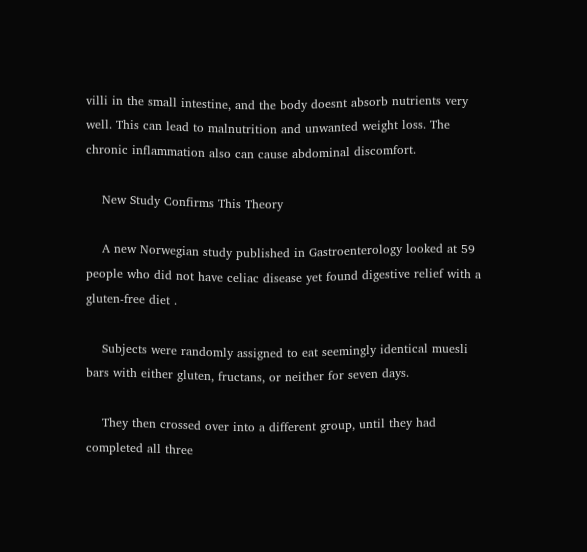villi in the small intestine, and the body doesnt absorb nutrients very well. This can lead to malnutrition and unwanted weight loss. The chronic inflammation also can cause abdominal discomfort.

    New Study Confirms This Theory

    A new Norwegian study published in Gastroenterology looked at 59 people who did not have celiac disease yet found digestive relief with a gluten-free diet .

    Subjects were randomly assigned to eat seemingly identical muesli bars with either gluten, fructans, or neither for seven days.

    They then crossed over into a different group, until they had completed all three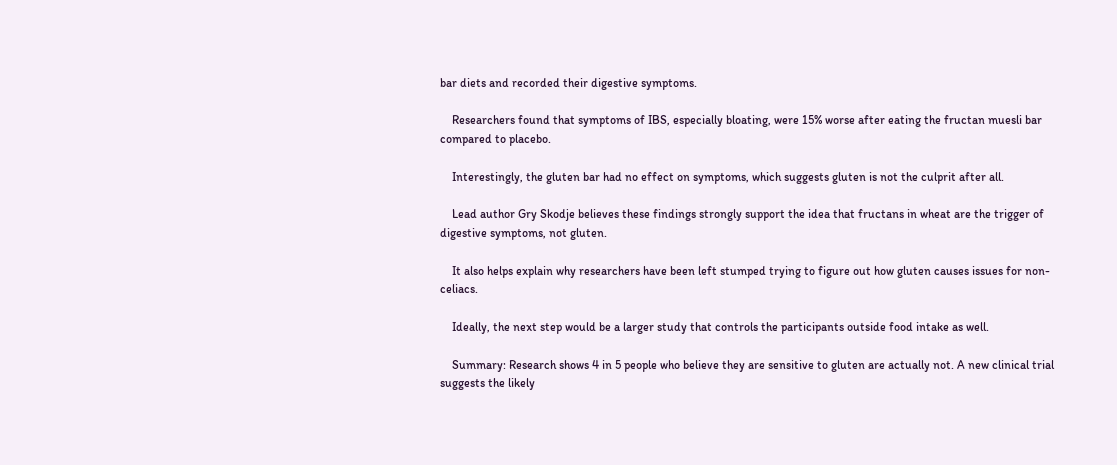bar diets and recorded their digestive symptoms.

    Researchers found that symptoms of IBS, especially bloating, were 15% worse after eating the fructan muesli bar compared to placebo.

    Interestingly, the gluten bar had no effect on symptoms, which suggests gluten is not the culprit after all.

    Lead author Gry Skodje believes these findings strongly support the idea that fructans in wheat are the trigger of digestive symptoms, not gluten.

    It also helps explain why researchers have been left stumped trying to figure out how gluten causes issues for non-celiacs.

    Ideally, the next step would be a larger study that controls the participants outside food intake as well.

    Summary: Research shows 4 in 5 people who believe they are sensitive to gluten are actually not. A new clinical trial suggests the likely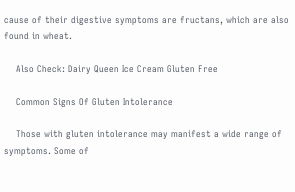cause of their digestive symptoms are fructans, which are also found in wheat.

    Also Check: Dairy Queen Ice Cream Gluten Free

    Common Signs Of Gluten Intolerance

    Those with gluten intolerance may manifest a wide range of symptoms. Some of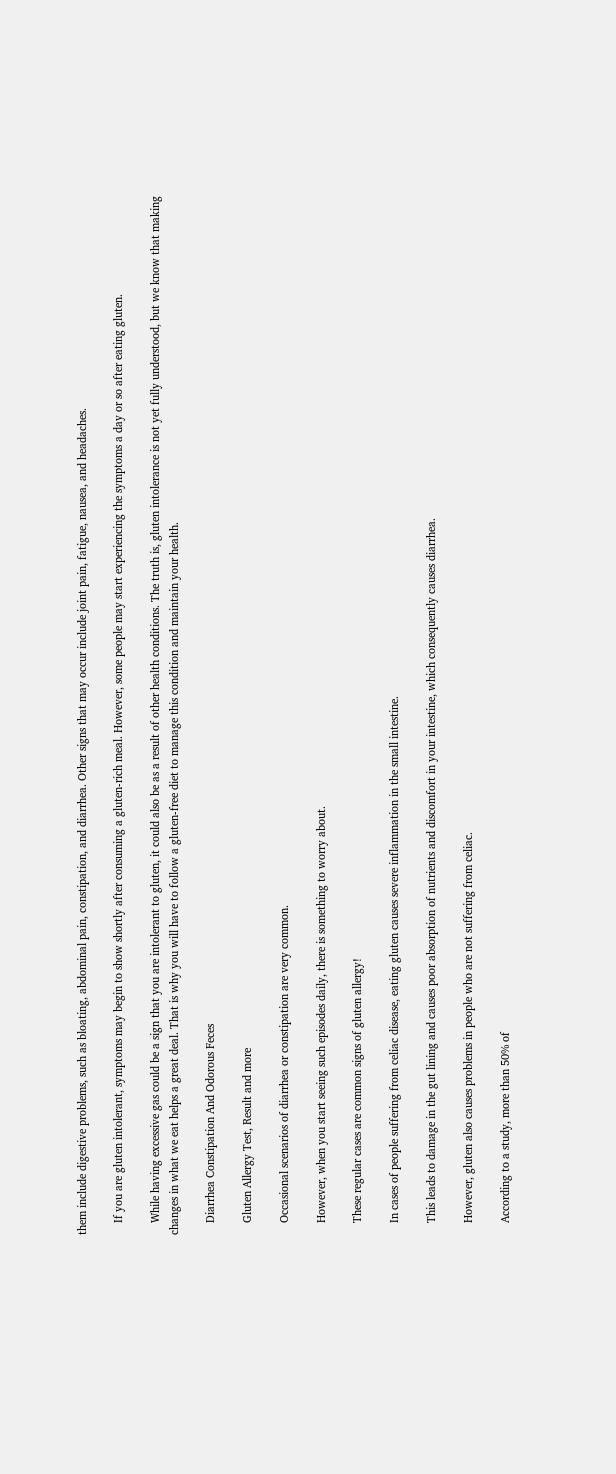them include digestive problems, such as bloating, abdominal pain, constipation, and diarrhea. Other signs that may occur include joint pain, fatigue, nausea, and headaches.

    If you are gluten intolerant, symptoms may begin to show shortly after consuming a gluten-rich meal. However, some people may start experiencing the symptoms a day or so after eating gluten.

    While having excessive gas could be a sign that you are intolerant to gluten, it could also be as a result of other health conditions. The truth is, gluten intolerance is not yet fully understood, but we know that making changes in what we eat helps a great deal. That is why you will have to follow a gluten-free diet to manage this condition and maintain your health.

    Diarrhea Constipation And Odorous Feces

    Gluten Allergy Test, Result and more

    Occasional scenarios of diarrhea or constipation are very common.

    However, when you start seeing such episodes daily, there is something to worry about.

    These regular cases are common signs of gluten allergy!

    In cases of people suffering from celiac disease, eating gluten causes severe inflammation in the small intestine.

    This leads to damage in the gut lining and causes poor absorption of nutrients and discomfort in your intestine, which consequently causes diarrhea.

    However, gluten also causes problems in people who are not suffering from celiac.

    According to a study, more than 50% of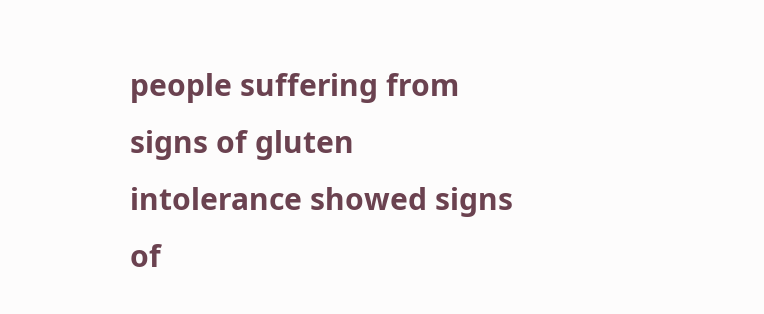people suffering from signs of gluten intolerance showed signs of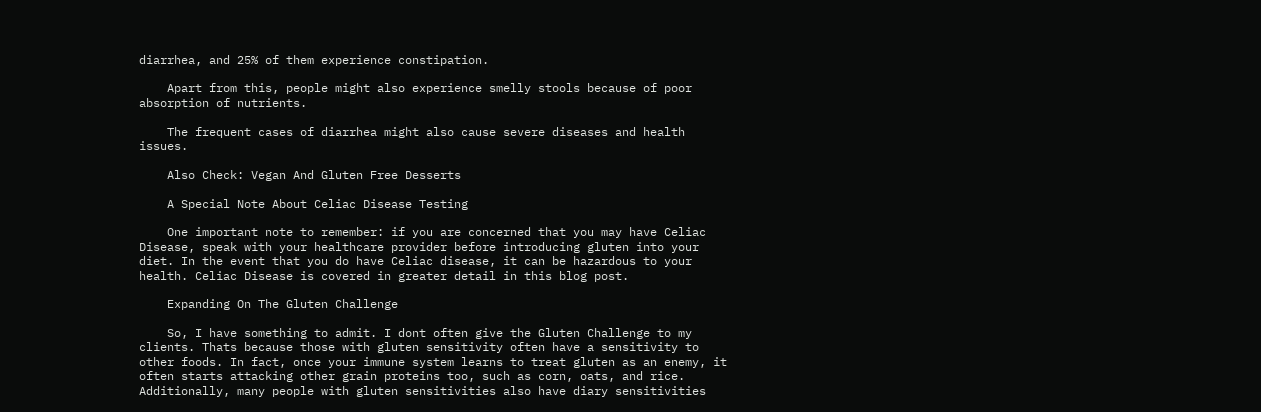diarrhea, and 25% of them experience constipation.

    Apart from this, people might also experience smelly stools because of poor absorption of nutrients.

    The frequent cases of diarrhea might also cause severe diseases and health issues.

    Also Check: Vegan And Gluten Free Desserts

    A Special Note About Celiac Disease Testing

    One important note to remember: if you are concerned that you may have Celiac Disease, speak with your healthcare provider before introducing gluten into your diet. In the event that you do have Celiac disease, it can be hazardous to your health. Celiac Disease is covered in greater detail in this blog post.

    Expanding On The Gluten Challenge

    So, I have something to admit. I dont often give the Gluten Challenge to my clients. Thats because those with gluten sensitivity often have a sensitivity to other foods. In fact, once your immune system learns to treat gluten as an enemy, it often starts attacking other grain proteins too, such as corn, oats, and rice. Additionally, many people with gluten sensitivities also have diary sensitivities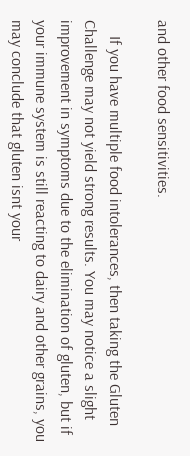and other food sensitivities.

    If you have multiple food intolerances, then taking the Gluten Challenge may not yield strong results. You may notice a slight improvement in symptoms due to the elimination of gluten, but if your immune system is still reacting to dairy and other grains, you may conclude that gluten isnt your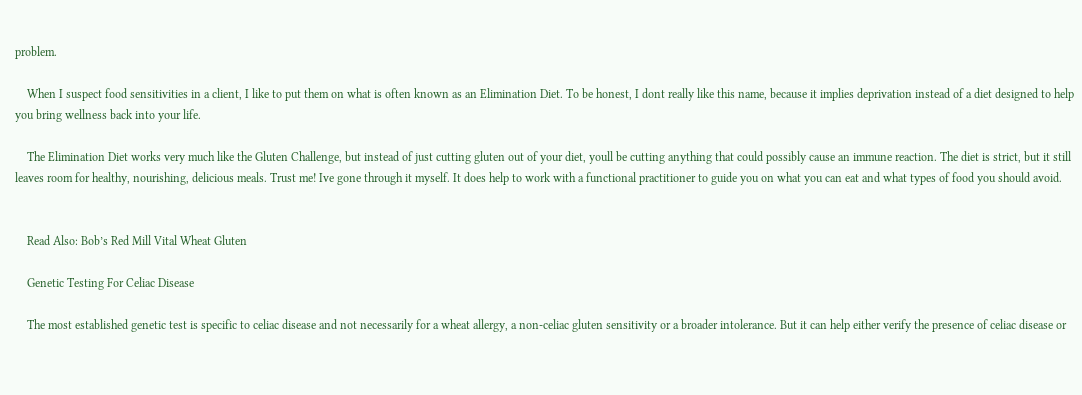problem.

    When I suspect food sensitivities in a client, I like to put them on what is often known as an Elimination Diet. To be honest, I dont really like this name, because it implies deprivation instead of a diet designed to help you bring wellness back into your life.

    The Elimination Diet works very much like the Gluten Challenge, but instead of just cutting gluten out of your diet, youll be cutting anything that could possibly cause an immune reaction. The diet is strict, but it still leaves room for healthy, nourishing, delicious meals. Trust me! Ive gone through it myself. It does help to work with a functional practitioner to guide you on what you can eat and what types of food you should avoid.


    Read Also: Bob’s Red Mill Vital Wheat Gluten

    Genetic Testing For Celiac Disease

    The most established genetic test is specific to celiac disease and not necessarily for a wheat allergy, a non-celiac gluten sensitivity or a broader intolerance. But it can help either verify the presence of celiac disease or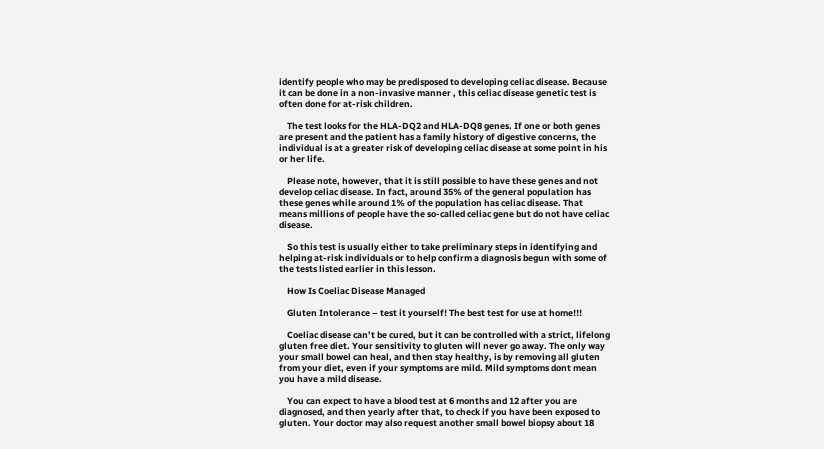identify people who may be predisposed to developing celiac disease. Because it can be done in a non-invasive manner , this celiac disease genetic test is often done for at-risk children.

    The test looks for the HLA-DQ2 and HLA-DQ8 genes. If one or both genes are present and the patient has a family history of digestive concerns, the individual is at a greater risk of developing celiac disease at some point in his or her life.

    Please note, however, that it is still possible to have these genes and not develop celiac disease. In fact, around 35% of the general population has these genes while around 1% of the population has celiac disease. That means millions of people have the so-called celiac gene but do not have celiac disease.

    So this test is usually either to take preliminary steps in identifying and helping at-risk individuals or to help confirm a diagnosis begun with some of the tests listed earlier in this lesson.

    How Is Coeliac Disease Managed

    Gluten Intolerance – test it yourself! The best test for use at home!!!

    Coeliac disease can’t be cured, but it can be controlled with a strict, lifelong gluten free diet. Your sensitivity to gluten will never go away. The only way your small bowel can heal, and then stay healthy, is by removing all gluten from your diet, even if your symptoms are mild. Mild symptoms dont mean you have a mild disease.

    You can expect to have a blood test at 6 months and 12 after you are diagnosed, and then yearly after that, to check if you have been exposed to gluten. Your doctor may also request another small bowel biopsy about 18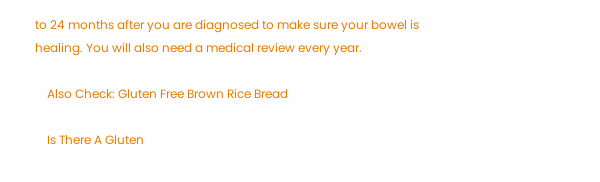to 24 months after you are diagnosed to make sure your bowel is healing. You will also need a medical review every year.

    Also Check: Gluten Free Brown Rice Bread

    Is There A Gluten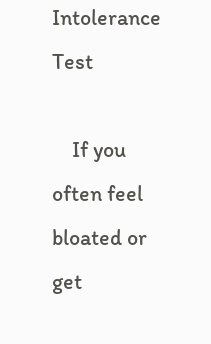Intolerance Test

    If you often feel bloated or get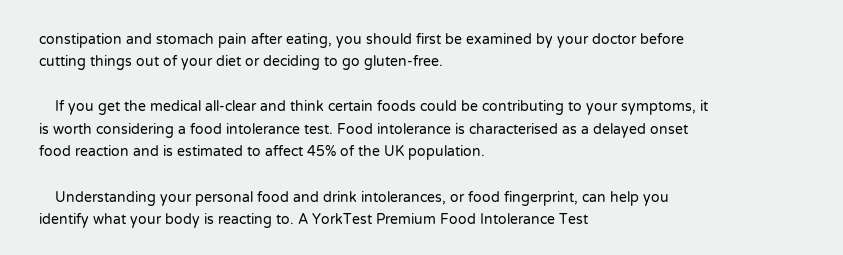constipation and stomach pain after eating, you should first be examined by your doctor before cutting things out of your diet or deciding to go gluten-free.

    If you get the medical all-clear and think certain foods could be contributing to your symptoms, it is worth considering a food intolerance test. Food intolerance is characterised as a delayed onset food reaction and is estimated to affect 45% of the UK population.

    Understanding your personal food and drink intolerances, or food fingerprint, can help you identify what your body is reacting to. A YorkTest Premium Food Intolerance Test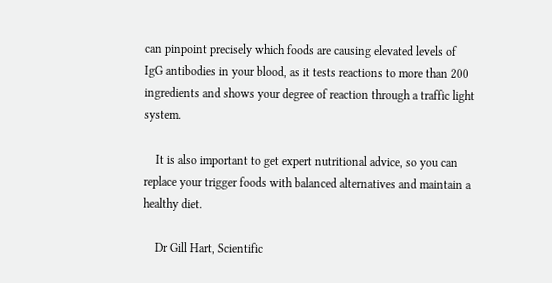can pinpoint precisely which foods are causing elevated levels of IgG antibodies in your blood, as it tests reactions to more than 200 ingredients and shows your degree of reaction through a traffic light system.

    It is also important to get expert nutritional advice, so you can replace your trigger foods with balanced alternatives and maintain a healthy diet.

    Dr Gill Hart, Scientific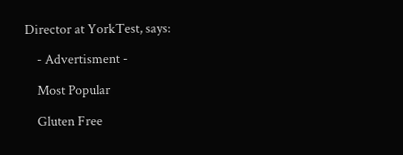Director at YorkTest, says:

    - Advertisment -

    Most Popular

    Gluten Free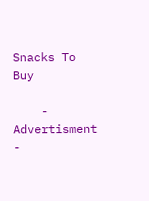Snacks To Buy

    - Advertisment -